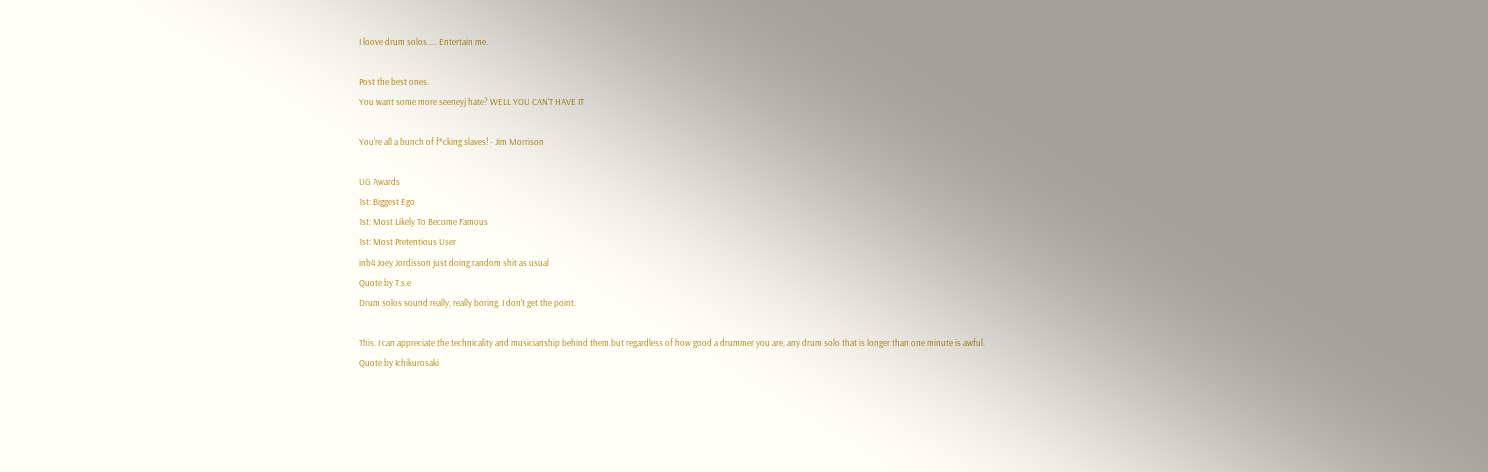I loove drum solos..... Entertain me.

Post the best ones.
You want some more seeneyj hate? WELL YOU CAN'T HAVE IT

You're all a bunch of f*cking slaves! - Jim Morrison

UG Awards
1st: Biggest Ego
1st: Most Likely To Become Famous
1st: Most Pretentious User
inb4 Joey Jordisson just doing random shit as usual
Quote by T.s.e
Drum solos sound really, really boring. I don't get the point.

This. I can appreciate the technicality and musicianship behind them but regardless of how good a drummer you are, any drum solo that is longer than one minute is awful.
Quote by Ichikurosaki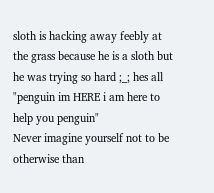sloth is hacking away feebly at the grass because he is a sloth but he was trying so hard ;_; hes all "penguin im HERE i am here to help you penguin"
Never imagine yourself not to be otherwise than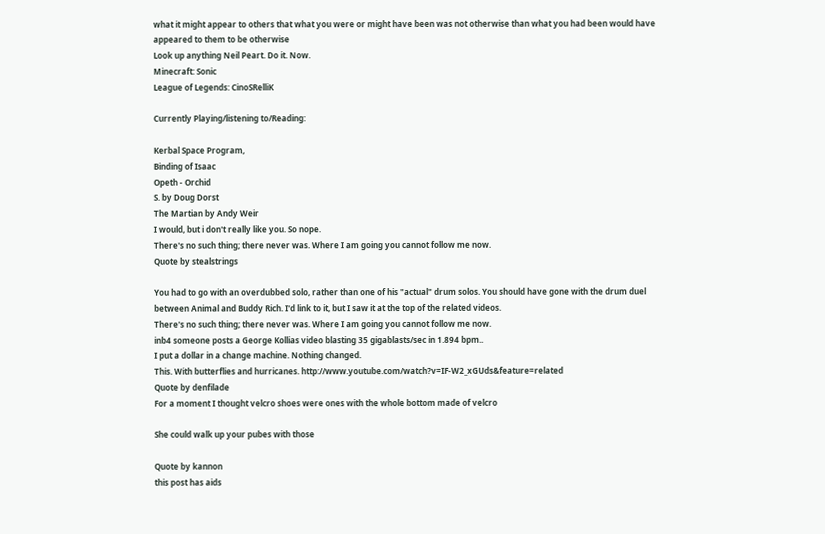what it might appear to others that what you were or might have been was not otherwise than what you had been would have appeared to them to be otherwise
Look up anything Neil Peart. Do it. Now.
Minecraft: Sonic
League of Legends: CinoSRelliK

Currently Playing/listening to/Reading:

Kerbal Space Program,
Binding of Isaac
Opeth - Orchid
S. by Doug Dorst
The Martian by Andy Weir
I would, but i don't really like you. So nope.
There's no such thing; there never was. Where I am going you cannot follow me now.
Quote by stealstrings

You had to go with an overdubbed solo, rather than one of his "actual" drum solos. You should have gone with the drum duel between Animal and Buddy Rich. I'd link to it, but I saw it at the top of the related videos.
There's no such thing; there never was. Where I am going you cannot follow me now.
inb4 someone posts a George Kollias video blasting 35 gigablasts/sec in 1.894 bpm..
I put a dollar in a change machine. Nothing changed.
This. With butterflies and hurricanes. http://www.youtube.com/watch?v=IF-W2_xGUds&feature=related
Quote by denfilade
For a moment I thought velcro shoes were ones with the whole bottom made of velcro

She could walk up your pubes with those

Quote by kannon
this post has aids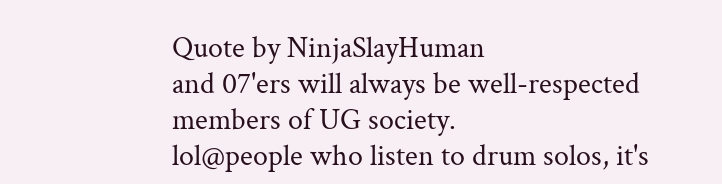Quote by NinjaSlayHuman
and 07'ers will always be well-respected members of UG society.
lol@people who listen to drum solos, it's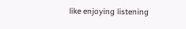like enjoying listening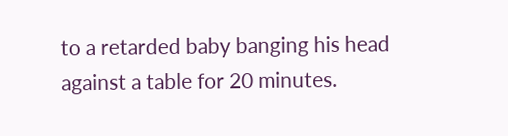to a retarded baby banging his head against a table for 20 minutes.